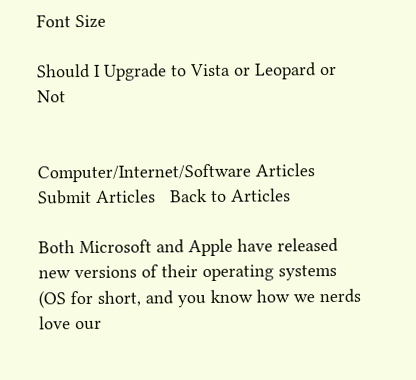Font Size

Should I Upgrade to Vista or Leopard or Not


Computer/Internet/Software Articles
Submit Articles   Back to Articles

Both Microsoft and Apple have released new versions of their operating systems (OS for short, and you know how we nerds love our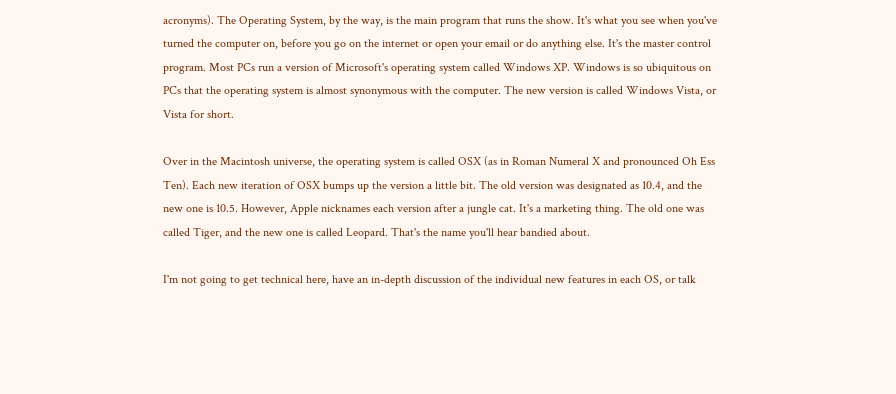acronyms). The Operating System, by the way, is the main program that runs the show. It's what you see when you've turned the computer on, before you go on the internet or open your email or do anything else. It's the master control program. Most PCs run a version of Microsoft's operating system called Windows XP. Windows is so ubiquitous on PCs that the operating system is almost synonymous with the computer. The new version is called Windows Vista, or Vista for short.

Over in the Macintosh universe, the operating system is called OSX (as in Roman Numeral X and pronounced Oh Ess Ten). Each new iteration of OSX bumps up the version a little bit. The old version was designated as 10.4, and the new one is 10.5. However, Apple nicknames each version after a jungle cat. It's a marketing thing. The old one was called Tiger, and the new one is called Leopard. That's the name you'll hear bandied about.

I'm not going to get technical here, have an in-depth discussion of the individual new features in each OS, or talk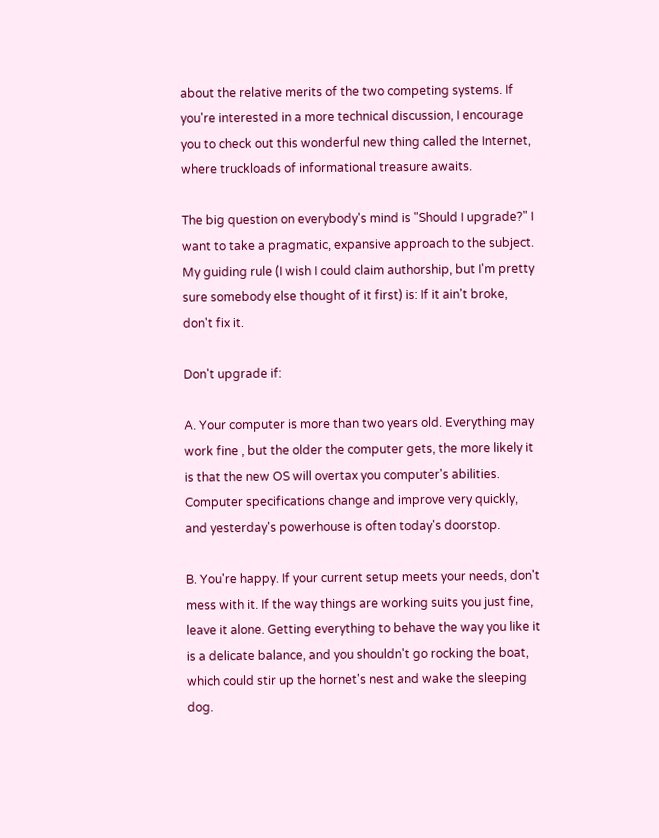about the relative merits of the two competing systems. If you're interested in a more technical discussion, I encourage you to check out this wonderful new thing called the Internet, where truckloads of informational treasure awaits.

The big question on everybody's mind is "Should I upgrade?" I want to take a pragmatic, expansive approach to the subject. My guiding rule (I wish I could claim authorship, but I'm pretty sure somebody else thought of it first) is: If it ain't broke, don't fix it.

Don't upgrade if:

A. Your computer is more than two years old. Everything may work fine , but the older the computer gets, the more likely it is that the new OS will overtax you computer's abilities. Computer specifications change and improve very quickly, and yesterday's powerhouse is often today's doorstop.

B. You're happy. If your current setup meets your needs, don't mess with it. If the way things are working suits you just fine, leave it alone. Getting everything to behave the way you like it is a delicate balance, and you shouldn't go rocking the boat, which could stir up the hornet's nest and wake the sleeping dog.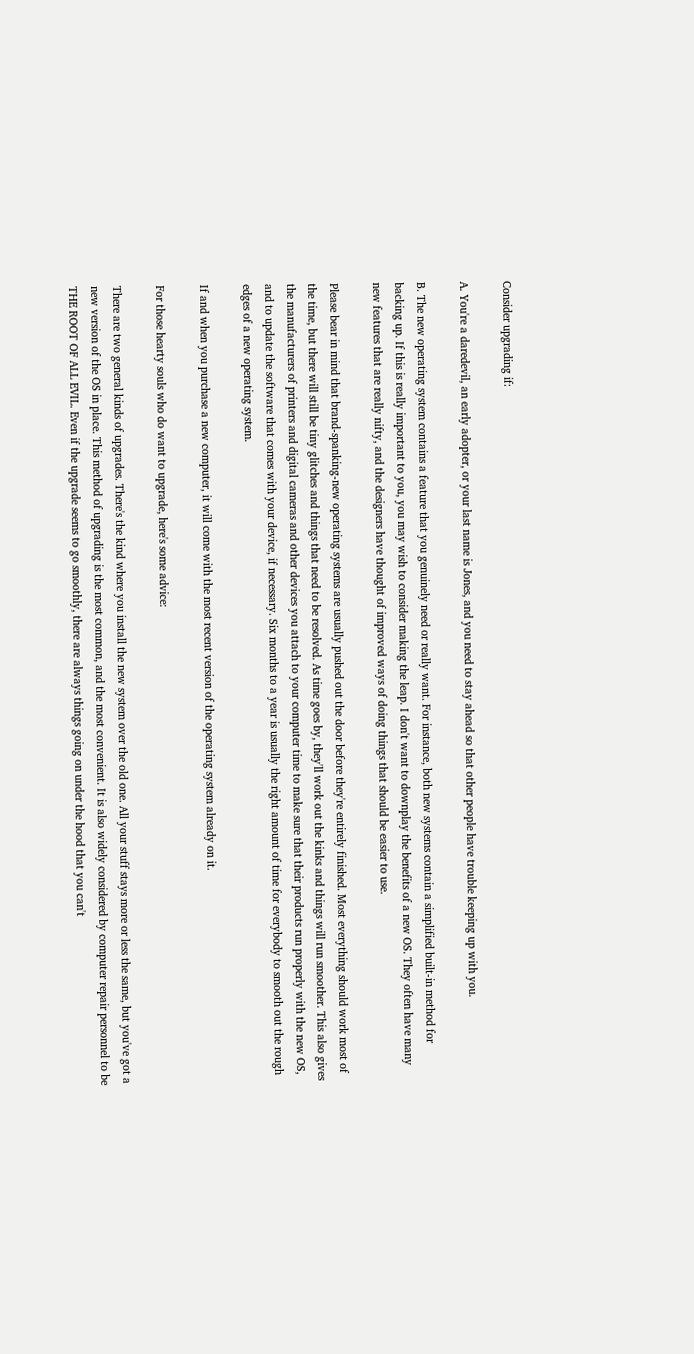Consider upgrading if:

A. You're a daredevil, an early adopter, or your last name is Jones, and you need to stay ahead so that other people have trouble keeping up with you.

B. The new operating system contains a feature that you genuinely need or really want. For instance, both new systems contain a simplified built-in method for backing up. If this is really important to you, you may wish to consider making the leap. I don't want to downplay the benefits of a new OS. They often have many new features that are really nifty, and the designers have thought of improved ways of doing things that should be easier to use.

Please bear in mind that brand-spanking-new operating systems are usually pushed out the door before they're entirely finished. Most everything should work most of the time, but there will still be tiny glitches and things that need to be resolved. As time goes by, they'll work out the kinks and things will run smoother. This also gives the manufacturers of printers and digital cameras and other devices you attach to your computer time to make sure that their products run properly with the new OS, and to update the software that comes with your device, if necessary. Six months to a year is usually the right amount of time for everybody to smooth out the rough edges of a new operating system.

If and when you purchase a new computer, it will come with the most recent version of the operating system already on it.

For those hearty souls who do want to upgrade, here's some advice:

There are two general kinds of upgrades. There's the kind where you install the new system over the old one. All your stuff stays more or less the same, but you've got a new version of the OS in place. This method of upgrading is the most common, and the most convenient. It is also widely considered by computer repair personnel to be THE ROOT OF ALL EVIL. Even if the upgrade seems to go smoothly, there are always things going on under the hood that you can't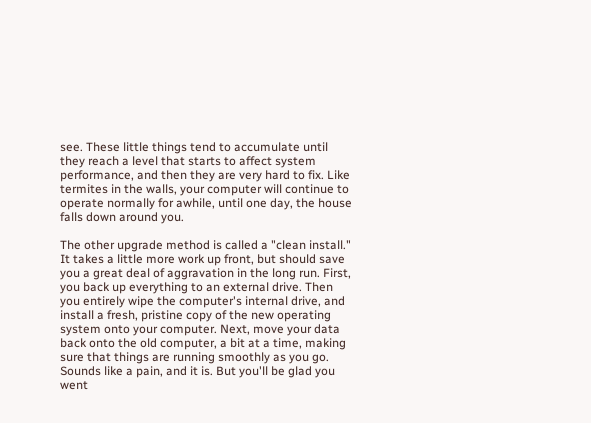see. These little things tend to accumulate until they reach a level that starts to affect system performance, and then they are very hard to fix. Like termites in the walls, your computer will continue to operate normally for awhile, until one day, the house falls down around you.

The other upgrade method is called a "clean install." It takes a little more work up front, but should save you a great deal of aggravation in the long run. First, you back up everything to an external drive. Then you entirely wipe the computer's internal drive, and install a fresh, pristine copy of the new operating system onto your computer. Next, move your data back onto the old computer, a bit at a time, making sure that things are running smoothly as you go. Sounds like a pain, and it is. But you'll be glad you went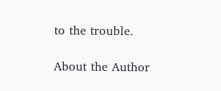to the trouble.

About the Author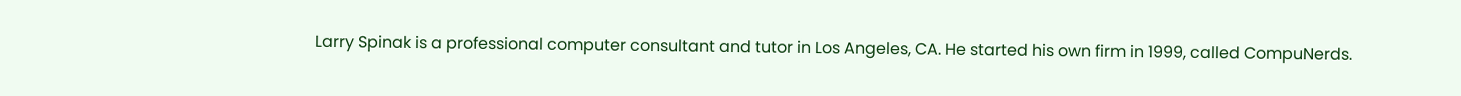Larry Spinak is a professional computer consultant and tutor in Los Angeles, CA. He started his own firm in 1999, called CompuNerds.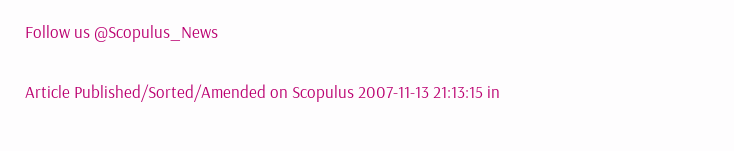Follow us @Scopulus_News

Article Published/Sorted/Amended on Scopulus 2007-11-13 21:13:15 in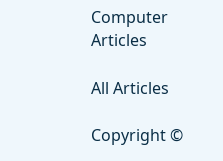Computer Articles

All Articles

Copyright ©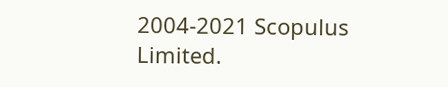2004-2021 Scopulus Limited.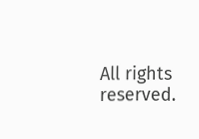All rights reserved.